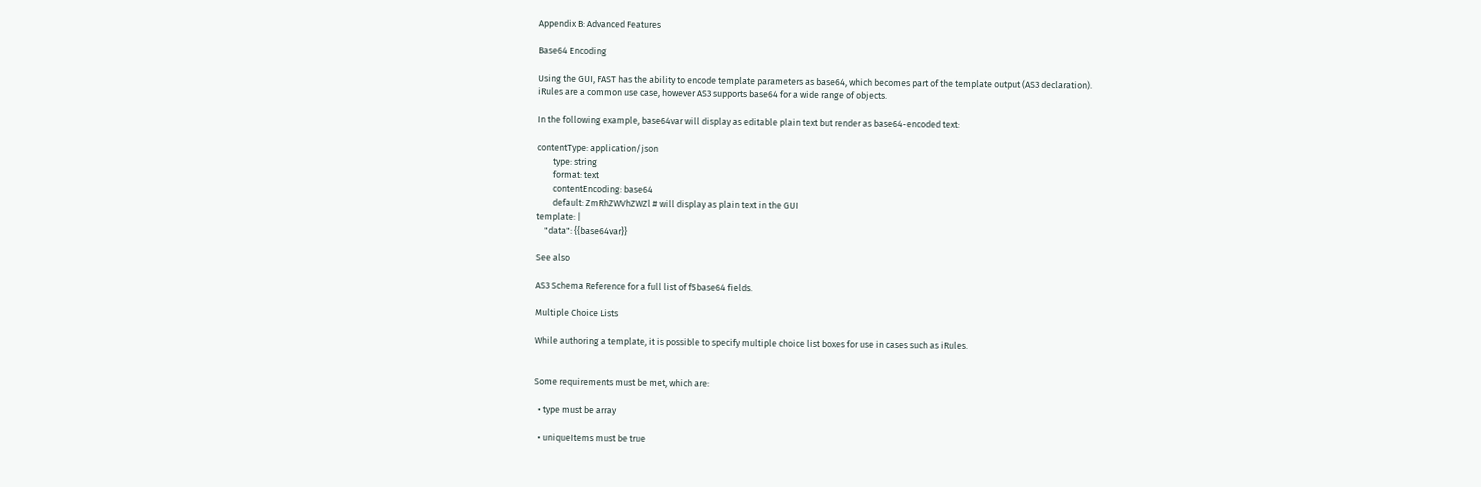Appendix B: Advanced Features

Base64 Encoding

Using the GUI, FAST has the ability to encode template parameters as base64, which becomes part of the template output (AS3 declaration).
iRules are a common use case, however AS3 supports base64 for a wide range of objects.

In the following example, base64var will display as editable plain text but render as base64-encoded text:

contentType: application/json
        type: string
        format: text
        contentEncoding: base64
        default: ZmRhZWVhZWZl # will display as plain text in the GUI
template: |
    "data": {{base64var}}

See also

AS3 Schema Reference for a full list of f5base64 fields.

Multiple Choice Lists

While authoring a template, it is possible to specify multiple choice list boxes for use in cases such as iRules.


Some requirements must be met, which are:

  • type must be array

  • uniqueItems must be true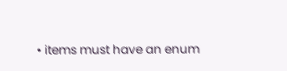• items must have an enum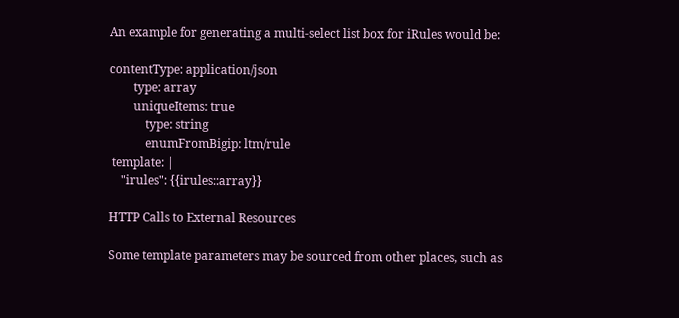An example for generating a multi-select list box for iRules would be:

contentType: application/json
        type: array
        uniqueItems: true
            type: string
            enumFromBigip: ltm/rule
 template: |
    "irules": {{irules::array}}

HTTP Calls to External Resources

Some template parameters may be sourced from other places, such as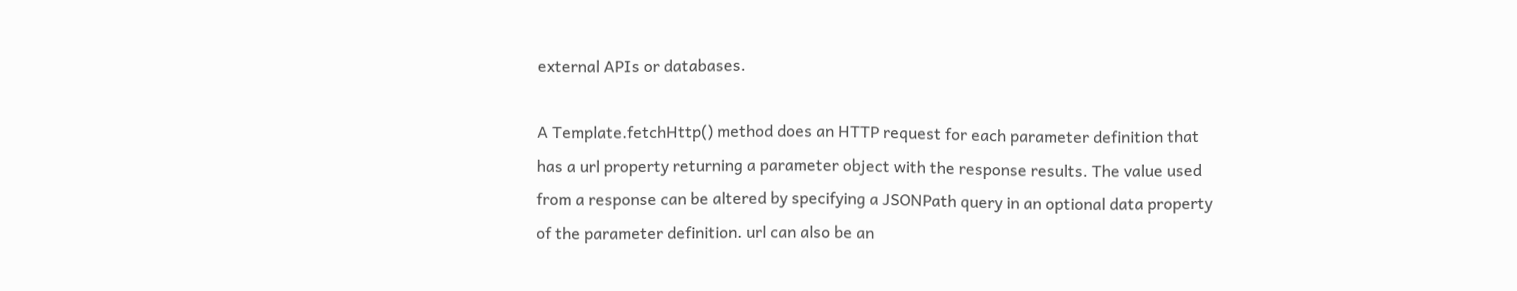external APIs or databases.

A Template.fetchHttp() method does an HTTP request for each parameter definition that has a url property returning a parameter object with the response results. The value used from a response can be altered by specifying a JSONPath query in an optional data property of the parameter definition. url can also be an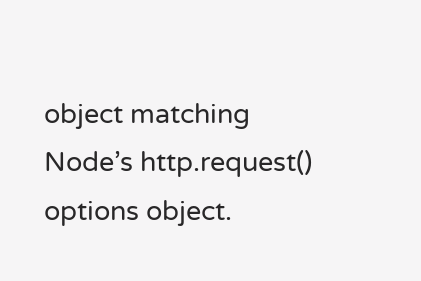object matching Node’s http.request() options object.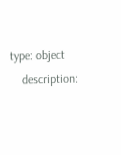type: object
    description: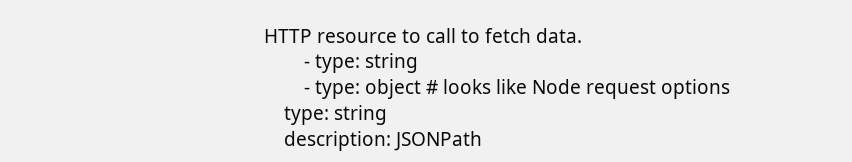HTTP resource to call to fetch data.
        - type: string
        - type: object # looks like Node request options
    type: string
    description: JSONPath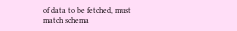of data to be fetched, must match schema